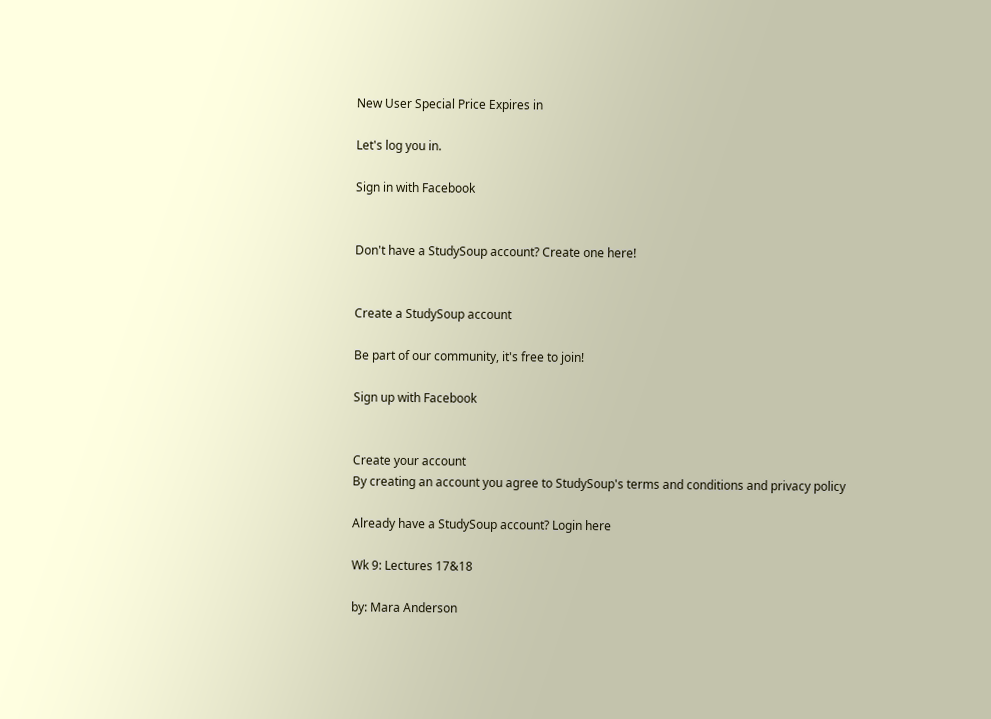New User Special Price Expires in

Let's log you in.

Sign in with Facebook


Don't have a StudySoup account? Create one here!


Create a StudySoup account

Be part of our community, it's free to join!

Sign up with Facebook


Create your account
By creating an account you agree to StudySoup's terms and conditions and privacy policy

Already have a StudySoup account? Login here

Wk 9: Lectures 17&18

by: Mara Anderson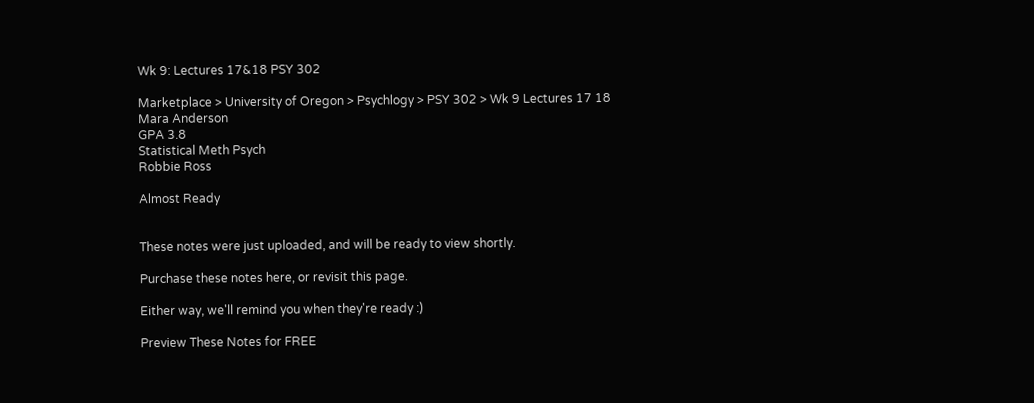Wk 9: Lectures 17&18 PSY 302

Marketplace > University of Oregon > Psychlogy > PSY 302 > Wk 9 Lectures 17 18
Mara Anderson
GPA 3.8
Statistical Meth Psych
Robbie Ross

Almost Ready


These notes were just uploaded, and will be ready to view shortly.

Purchase these notes here, or revisit this page.

Either way, we'll remind you when they're ready :)

Preview These Notes for FREE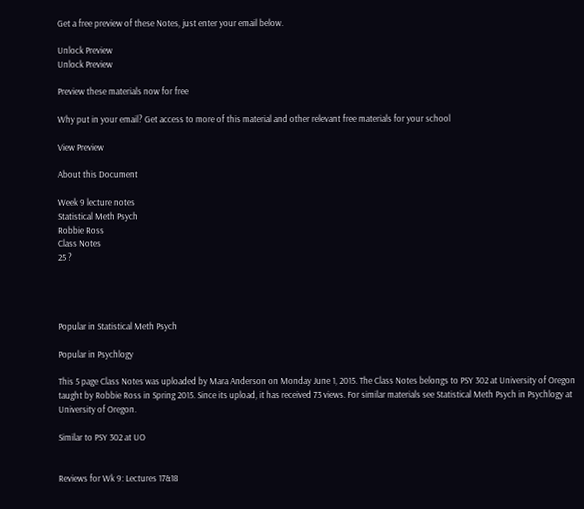Get a free preview of these Notes, just enter your email below.

Unlock Preview
Unlock Preview

Preview these materials now for free

Why put in your email? Get access to more of this material and other relevant free materials for your school

View Preview

About this Document

Week 9 lecture notes
Statistical Meth Psych
Robbie Ross
Class Notes
25 ?




Popular in Statistical Meth Psych

Popular in Psychlogy

This 5 page Class Notes was uploaded by Mara Anderson on Monday June 1, 2015. The Class Notes belongs to PSY 302 at University of Oregon taught by Robbie Ross in Spring 2015. Since its upload, it has received 73 views. For similar materials see Statistical Meth Psych in Psychlogy at University of Oregon.

Similar to PSY 302 at UO


Reviews for Wk 9: Lectures 17&18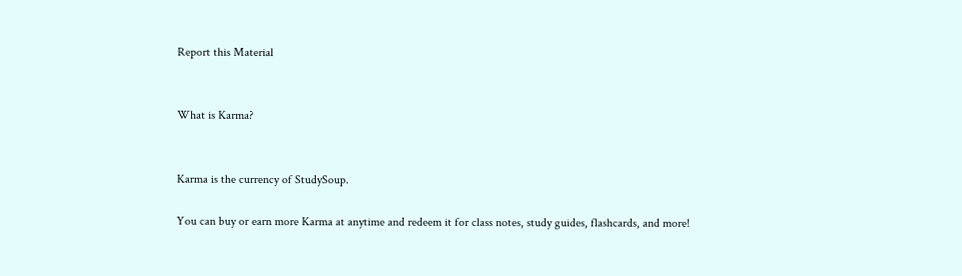Report this Material


What is Karma?


Karma is the currency of StudySoup.

You can buy or earn more Karma at anytime and redeem it for class notes, study guides, flashcards, and more!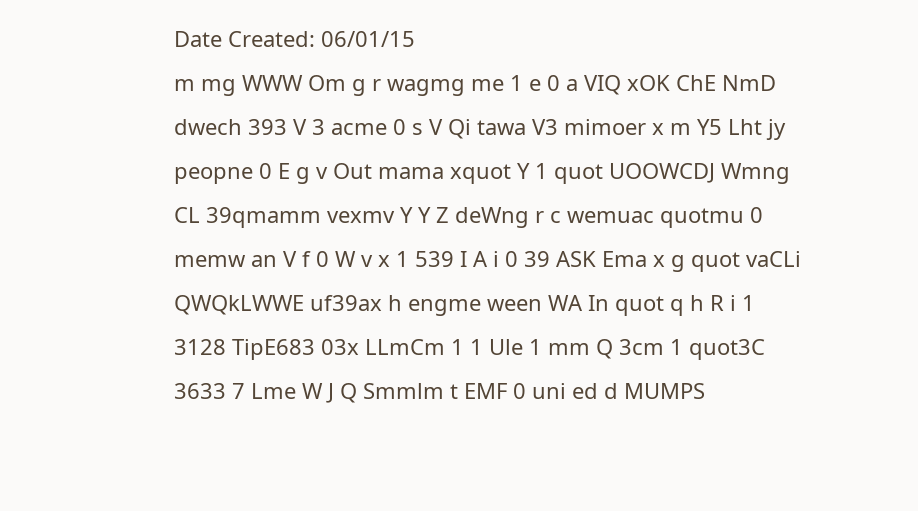Date Created: 06/01/15
m mg WWW Om g r wagmg me 1 e 0 a VIQ xOK ChE NmD dwech 393 V 3 acme 0 s V Qi tawa V3 mimoer x m Y5 Lht jy peopne 0 E g v Out mama xquot Y 1 quot UOOWCDJ Wmng CL 39qmamm vexmv Y Y Z deWng r c wemuac quotmu 0 memw an V f 0 W v x 1 539 I A i 0 39 ASK Ema x g quot vaCLi QWQkLWWE uf39ax h engme ween WA In quot q h R i 1 3128 TipE683 03x LLmCm 1 1 Ule 1 mm Q 3cm 1 quot3C 3633 7 Lme W J Q Smmlm t EMF 0 uni ed d MUMPS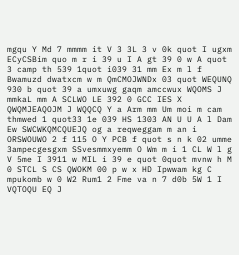mgqu Y Md 7 mmmm it V 3 3L 3 v 0k quot I ugxm ECyCSBim quo m r i 39 u I A gt 39 0 w A quot 3 camp th 539 1quot i039 31 mm Ex m l f Bwamuzd dwatxcm w m QmCMOJWNDx 03 quot WEQUNQ 930 b quot 39 a umxuwg gaqm amccwux WQOMS J mmkaL mm A SCLWO LE 392 0 GCC IES X QWQMJEAQOJM J WQQCQ Y a Arm mm Um moi m cam thmwed 1 quot33 1e 039 HS 1303 AN U U A l Dam Ew SWCWKQMCQUEJQ og a reqweggam m an i ORSWOUWO 2 f 115 O Y PCB f quot s n k 02 umme 3ampecgesgxm SSvesmmxyemm O Wm m i 1 CL W l g V 5me I 3911 w MIL i 39 e quot 0quot mvnw h M 0 STCL S CS QWOKM 00 p w x HD Ipwwam kg C mpukomb w 0 W2 Rum1 2 Fme va n 7 d0b 5W 1 I VQTOQU EQ J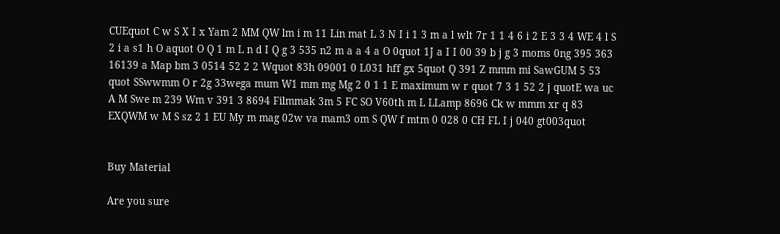CUEquot C w S X I x Yam 2 MM QW lm i m 11 Lin mat L 3 N I i 1 3 m a l wlt 7r 1 1 4 6 i 2 E 3 3 4 WE 4 l S 2 i a s1 h O aquot O Q 1 m L n d I Q g 3 535 n2 m a a 4 a O 0quot 1J a I I 00 39 b j g 3 moms 0ng 395 363 16139 a Map bm 3 0514 52 2 2 Wquot 83h 09001 0 L031 hff gx 5quot Q 391 Z mmm mi SawGUM 5 53 quot SSwwmm O r 2g 33wega mum W1 mm mg Mg 2 0 1 1 E maximum w r quot 7 3 1 52 2 j quotE wa uc A M Swe m 239 Wm v 391 3 8694 Filmmak 3m 5 FC SO V60th m L LLamp 8696 Ck w mmm xr q 83 EXQWM w M S sz 2 1 EU My m mag 02w va mam3 om S QW f mtm 0 028 0 CH FL I j 040 gt003quot


Buy Material

Are you sure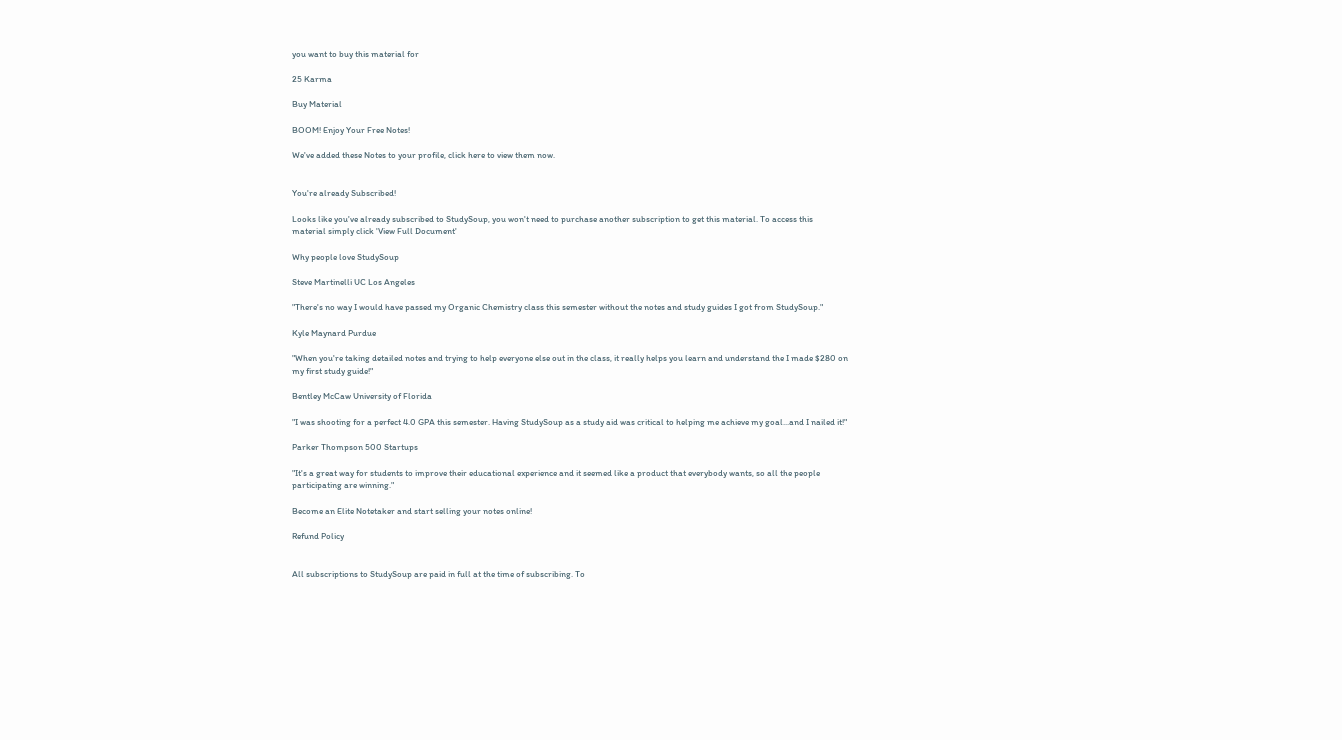you want to buy this material for

25 Karma

Buy Material

BOOM! Enjoy Your Free Notes!

We've added these Notes to your profile, click here to view them now.


You're already Subscribed!

Looks like you've already subscribed to StudySoup, you won't need to purchase another subscription to get this material. To access this material simply click 'View Full Document'

Why people love StudySoup

Steve Martinelli UC Los Angeles

"There's no way I would have passed my Organic Chemistry class this semester without the notes and study guides I got from StudySoup."

Kyle Maynard Purdue

"When you're taking detailed notes and trying to help everyone else out in the class, it really helps you learn and understand the I made $280 on my first study guide!"

Bentley McCaw University of Florida

"I was shooting for a perfect 4.0 GPA this semester. Having StudySoup as a study aid was critical to helping me achieve my goal...and I nailed it!"

Parker Thompson 500 Startups

"It's a great way for students to improve their educational experience and it seemed like a product that everybody wants, so all the people participating are winning."

Become an Elite Notetaker and start selling your notes online!

Refund Policy


All subscriptions to StudySoup are paid in full at the time of subscribing. To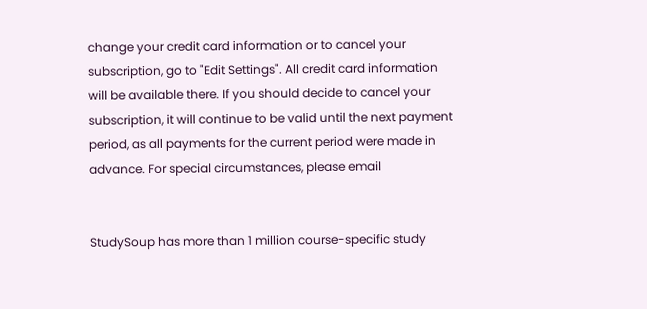change your credit card information or to cancel your subscription, go to "Edit Settings". All credit card information will be available there. If you should decide to cancel your subscription, it will continue to be valid until the next payment period, as all payments for the current period were made in advance. For special circumstances, please email


StudySoup has more than 1 million course-specific study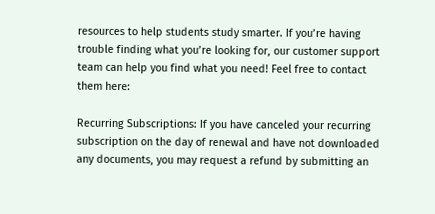resources to help students study smarter. If you’re having trouble finding what you’re looking for, our customer support team can help you find what you need! Feel free to contact them here:

Recurring Subscriptions: If you have canceled your recurring subscription on the day of renewal and have not downloaded any documents, you may request a refund by submitting an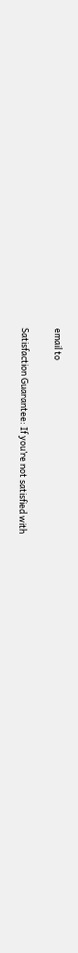email to

Satisfaction Guarantee: If you’re not satisfied with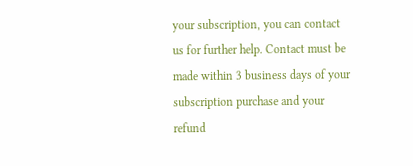your subscription, you can contact us for further help. Contact must be made within 3 business days of your subscription purchase and your refund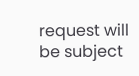request will be subject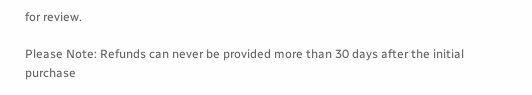for review.

Please Note: Refunds can never be provided more than 30 days after the initial purchase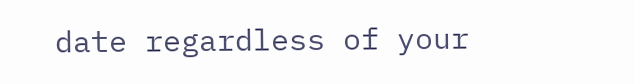date regardless of your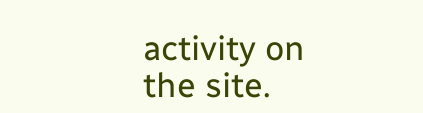activity on the site.